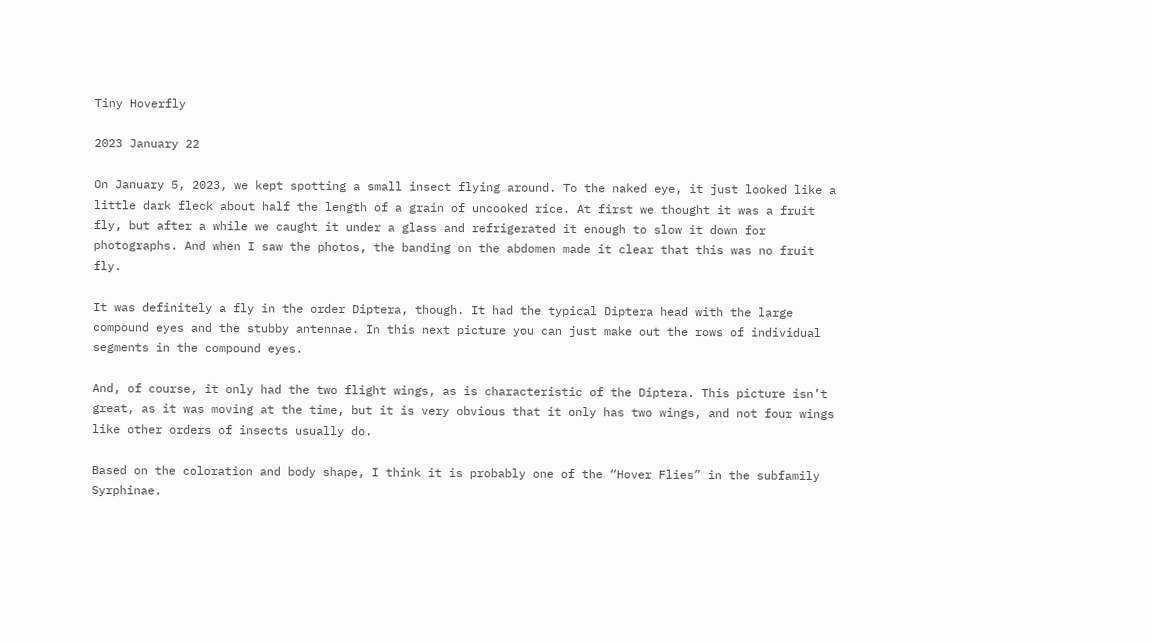Tiny Hoverfly

2023 January 22

On January 5, 2023, we kept spotting a small insect flying around. To the naked eye, it just looked like a little dark fleck about half the length of a grain of uncooked rice. At first we thought it was a fruit fly, but after a while we caught it under a glass and refrigerated it enough to slow it down for photographs. And when I saw the photos, the banding on the abdomen made it clear that this was no fruit fly.

It was definitely a fly in the order Diptera, though. It had the typical Diptera head with the large compound eyes and the stubby antennae. In this next picture you can just make out the rows of individual segments in the compound eyes.

And, of course, it only had the two flight wings, as is characteristic of the Diptera. This picture isn’t great, as it was moving at the time, but it is very obvious that it only has two wings, and not four wings like other orders of insects usually do.

Based on the coloration and body shape, I think it is probably one of the “Hover Flies” in the subfamily Syrphinae.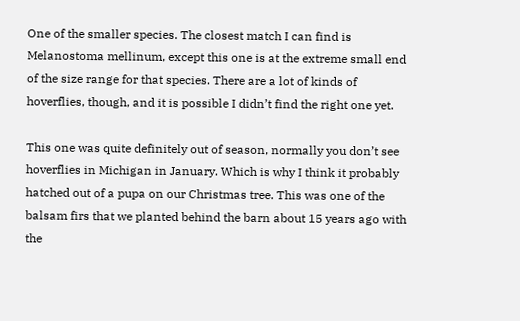One of the smaller species. The closest match I can find is Melanostoma mellinum, except this one is at the extreme small end of the size range for that species. There are a lot of kinds of hoverflies, though, and it is possible I didn’t find the right one yet.

This one was quite definitely out of season, normally you don’t see hoverflies in Michigan in January. Which is why I think it probably hatched out of a pupa on our Christmas tree. This was one of the balsam firs that we planted behind the barn about 15 years ago with the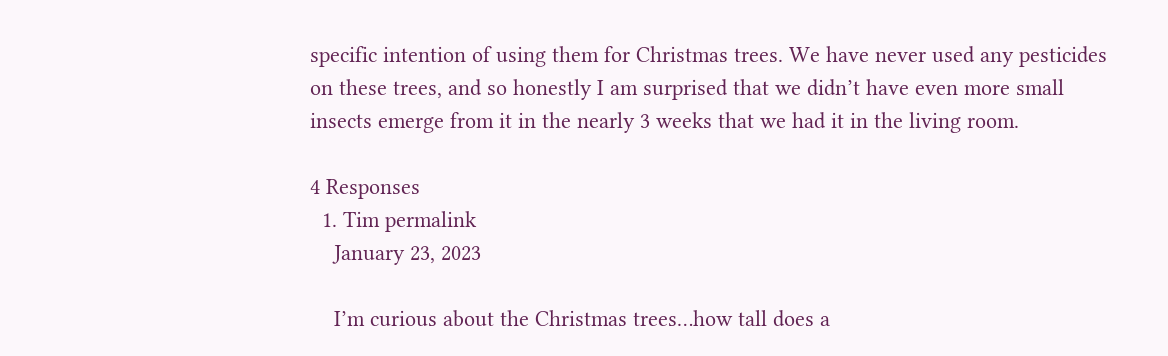specific intention of using them for Christmas trees. We have never used any pesticides on these trees, and so honestly I am surprised that we didn’t have even more small insects emerge from it in the nearly 3 weeks that we had it in the living room.

4 Responses
  1. Tim permalink
    January 23, 2023

    I’m curious about the Christmas trees…how tall does a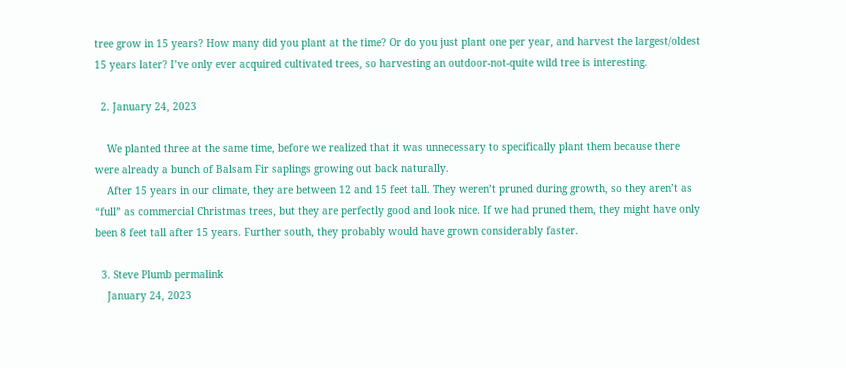tree grow in 15 years? How many did you plant at the time? Or do you just plant one per year, and harvest the largest/oldest 15 years later? I’ve only ever acquired cultivated trees, so harvesting an outdoor-not-quite wild tree is interesting.

  2. January 24, 2023

    We planted three at the same time, before we realized that it was unnecessary to specifically plant them because there were already a bunch of Balsam Fir saplings growing out back naturally.
    After 15 years in our climate, they are between 12 and 15 feet tall. They weren’t pruned during growth, so they aren’t as “full” as commercial Christmas trees, but they are perfectly good and look nice. If we had pruned them, they might have only been 8 feet tall after 15 years. Further south, they probably would have grown considerably faster.

  3. Steve Plumb permalink
    January 24, 2023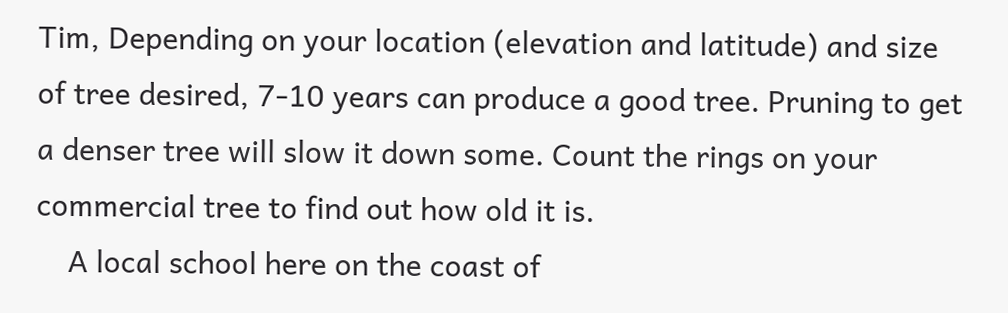Tim, Depending on your location (elevation and latitude) and size of tree desired, 7-10 years can produce a good tree. Pruning to get a denser tree will slow it down some. Count the rings on your commercial tree to find out how old it is.
    A local school here on the coast of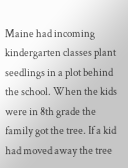Maine had incoming kindergarten classes plant seedlings in a plot behind the school. When the kids were in 8th grade the family got the tree. If a kid had moved away the tree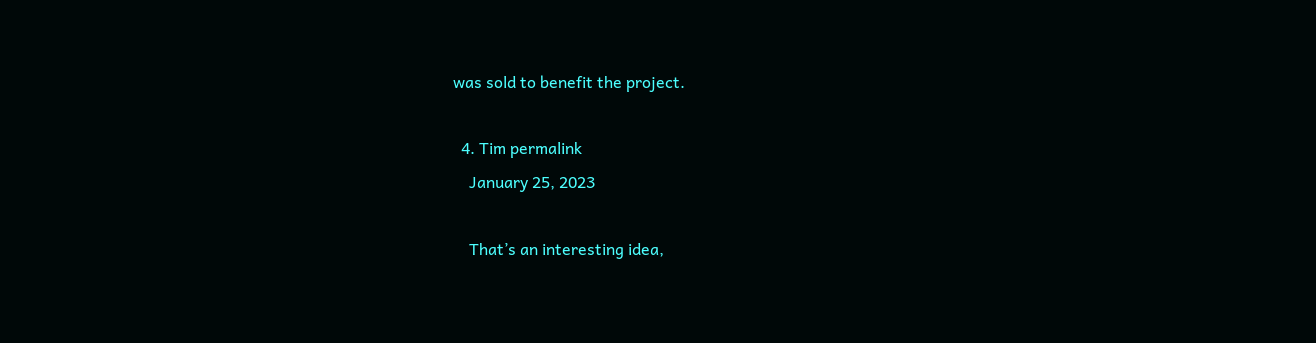was sold to benefit the project.

  4. Tim permalink
    January 25, 2023

    That’s an interesting idea,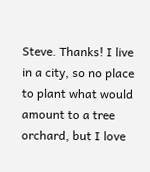Steve. Thanks! I live in a city, so no place to plant what would amount to a tree orchard, but I love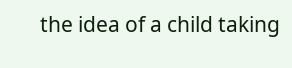the idea of a child taking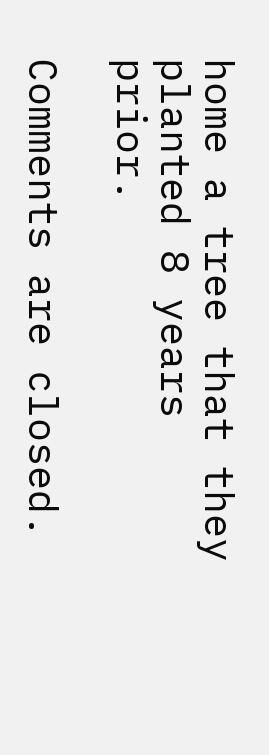home a tree that they planted 8 years prior.

Comments are closed.